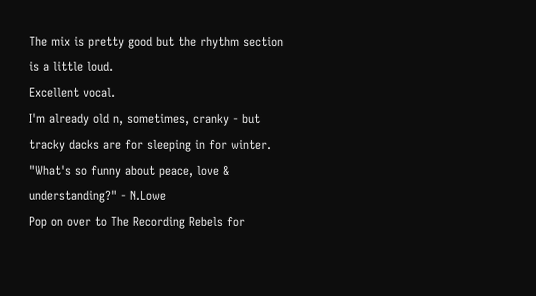The mix is pretty good but the rhythm section is a little loud.
Excellent vocal.
I'm already old n, sometimes, cranky - but tracky dacks are for sleeping in for winter.
"What's so funny about peace, love & understanding?" - N.Lowe
Pop on over to The Recording Rebels for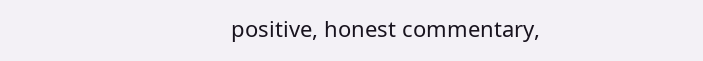positive, honest commentary,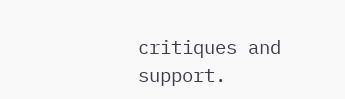critiques and support.